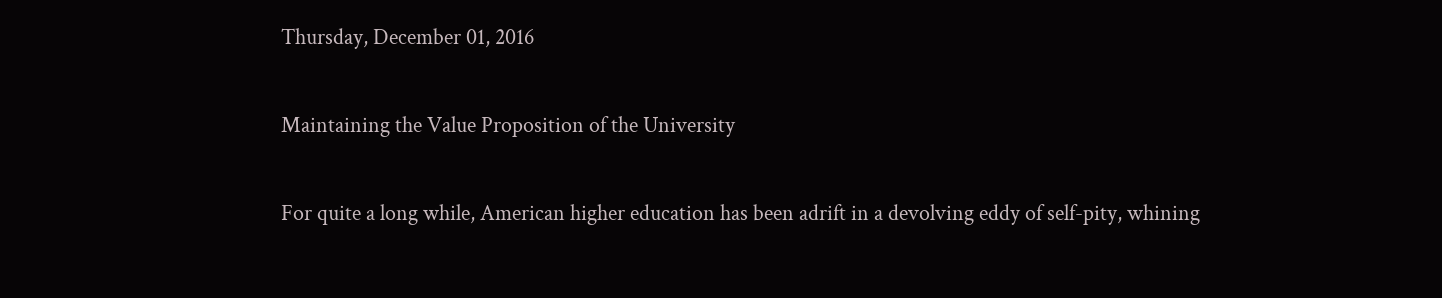Thursday, December 01, 2016

Maintaining the Value Proposition of the University

For quite a long while, American higher education has been adrift in a devolving eddy of self-pity, whining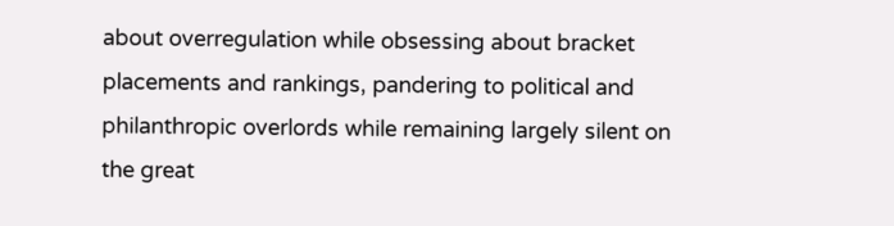about overregulation while obsessing about bracket placements and rankings, pandering to political and philanthropic overlords while remaining largely silent on the great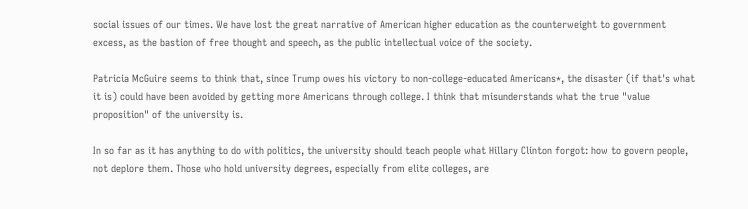social issues of our times. We have lost the great narrative of American higher education as the counterweight to government excess, as the bastion of free thought and speech, as the public intellectual voice of the society.

Patricia McGuire seems to think that, since Trump owes his victory to non-college-educated Americans*, the disaster (if that's what it is) could have been avoided by getting more Americans through college. I think that misunderstands what the true "value proposition" of the university is.

In so far as it has anything to do with politics, the university should teach people what Hillary Clinton forgot: how to govern people, not deplore them. Those who hold university degrees, especially from elite colleges, are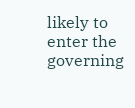likely to enter the governing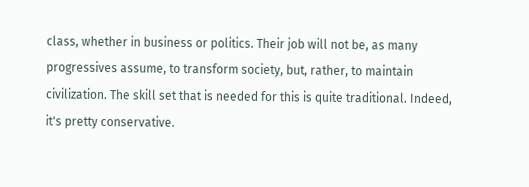class, whether in business or politics. Their job will not be, as many progressives assume, to transform society, but, rather, to maintain civilization. The skill set that is needed for this is quite traditional. Indeed, it's pretty conservative.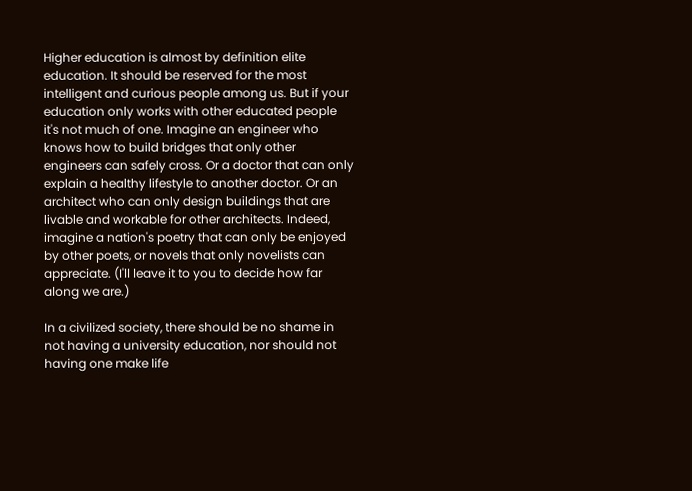Higher education is almost by definition elite education. It should be reserved for the most intelligent and curious people among us. But if your education only works with other educated people it's not much of one. Imagine an engineer who knows how to build bridges that only other engineers can safely cross. Or a doctor that can only explain a healthy lifestyle to another doctor. Or an architect who can only design buildings that are livable and workable for other architects. Indeed, imagine a nation's poetry that can only be enjoyed by other poets, or novels that only novelists can appreciate. (I'll leave it to you to decide how far along we are.)

In a civilized society, there should be no shame in not having a university education, nor should not having one make life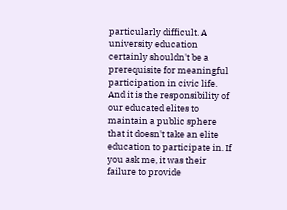particularly difficult. A university education certainly shouldn't be a prerequisite for meaningful participation in civic life. And it is the responsibility of our educated elites to maintain a public sphere that it doesn't take an elite education to participate in. If you ask me, it was their failure to provide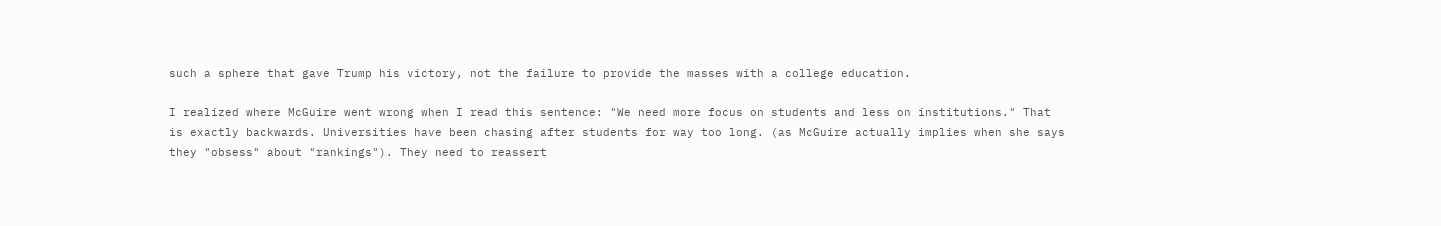such a sphere that gave Trump his victory, not the failure to provide the masses with a college education.

I realized where McGuire went wrong when I read this sentence: "We need more focus on students and less on institutions." That is exactly backwards. Universities have been chasing after students for way too long. (as McGuire actually implies when she says they "obsess" about "rankings"). They need to reassert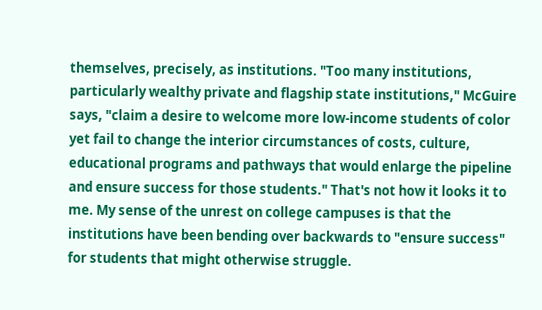themselves, precisely, as institutions. "Too many institutions, particularly wealthy private and flagship state institutions," McGuire says, "claim a desire to welcome more low-income students of color yet fail to change the interior circumstances of costs, culture, educational programs and pathways that would enlarge the pipeline and ensure success for those students." That's not how it looks it to me. My sense of the unrest on college campuses is that the institutions have been bending over backwards to "ensure success" for students that might otherwise struggle.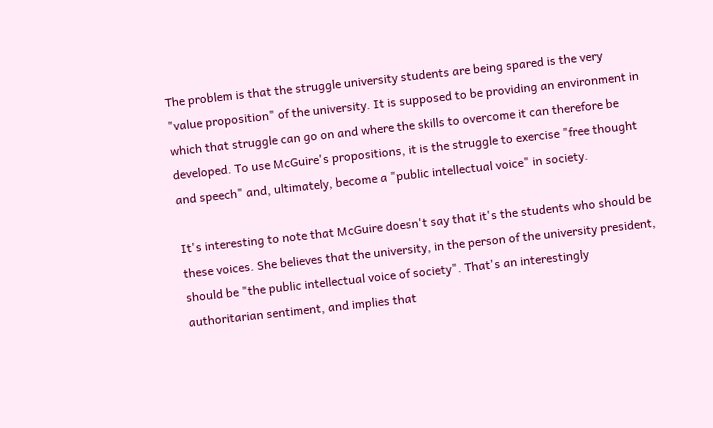The problem is that the struggle university students are being spared is the very "value proposition" of the university. It is supposed to be providing an environment in which that struggle can go on and where the skills to overcome it can therefore be developed. To use McGuire's propositions, it is the struggle to exercise "free thought and speech" and, ultimately, become a "public intellectual voice" in society.

It's interesting to note that McGuire doesn't say that it's the students who should be these voices. She believes that the university, in the person of the university president, should be "the public intellectual voice of society". That's an interestingly authoritarian sentiment, and implies that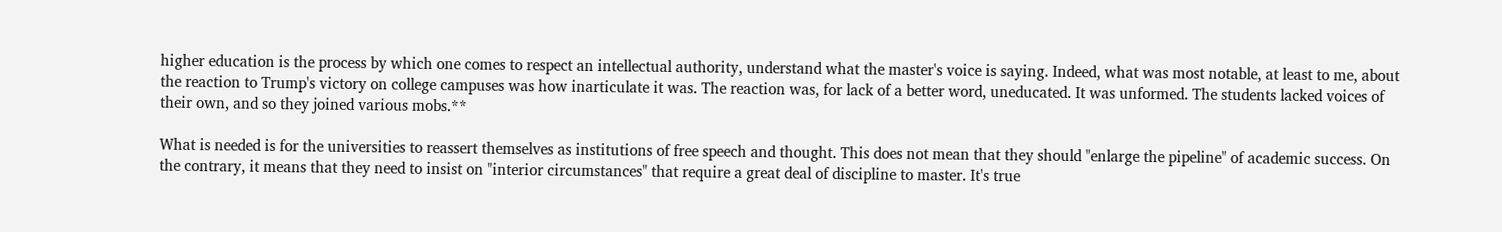higher education is the process by which one comes to respect an intellectual authority, understand what the master's voice is saying. Indeed, what was most notable, at least to me, about the reaction to Trump's victory on college campuses was how inarticulate it was. The reaction was, for lack of a better word, uneducated. It was unformed. The students lacked voices of their own, and so they joined various mobs.**

What is needed is for the universities to reassert themselves as institutions of free speech and thought. This does not mean that they should "enlarge the pipeline" of academic success. On the contrary, it means that they need to insist on "interior circumstances" that require a great deal of discipline to master. It's true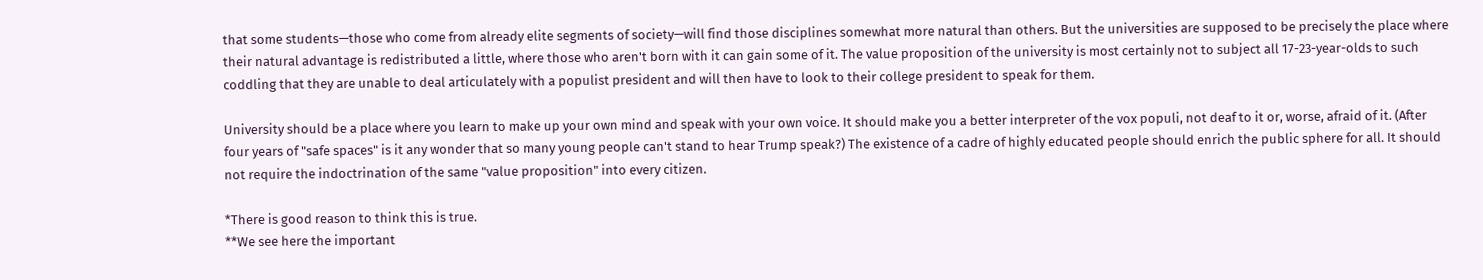that some students—those who come from already elite segments of society—will find those disciplines somewhat more natural than others. But the universities are supposed to be precisely the place where their natural advantage is redistributed a little, where those who aren't born with it can gain some of it. The value proposition of the university is most certainly not to subject all 17-23-year-olds to such coddling that they are unable to deal articulately with a populist president and will then have to look to their college president to speak for them.

University should be a place where you learn to make up your own mind and speak with your own voice. It should make you a better interpreter of the vox populi, not deaf to it or, worse, afraid of it. (After four years of "safe spaces" is it any wonder that so many young people can't stand to hear Trump speak?) The existence of a cadre of highly educated people should enrich the public sphere for all. It should not require the indoctrination of the same "value proposition" into every citizen.

*There is good reason to think this is true.
**We see here the important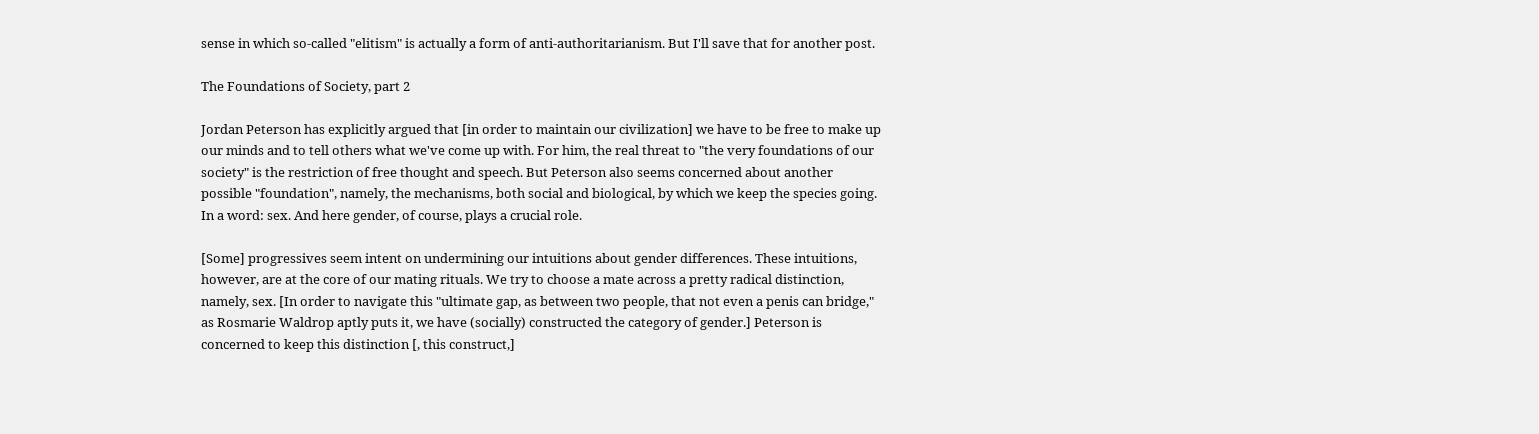sense in which so-called "elitism" is actually a form of anti-authoritarianism. But I'll save that for another post.

The Foundations of Society, part 2

Jordan Peterson has explicitly argued that [in order to maintain our civilization] we have to be free to make up our minds and to tell others what we've come up with. For him, the real threat to "the very foundations of our society" is the restriction of free thought and speech. But Peterson also seems concerned about another possible "foundation", namely, the mechanisms, both social and biological, by which we keep the species going. In a word: sex. And here gender, of course, plays a crucial role.

[Some] progressives seem intent on undermining our intuitions about gender differences. These intuitions, however, are at the core of our mating rituals. We try to choose a mate across a pretty radical distinction, namely, sex. [In order to navigate this "ultimate gap, as between two people, that not even a penis can bridge," as Rosmarie Waldrop aptly puts it, we have (socially) constructed the category of gender.] Peterson is concerned to keep this distinction [, this construct,]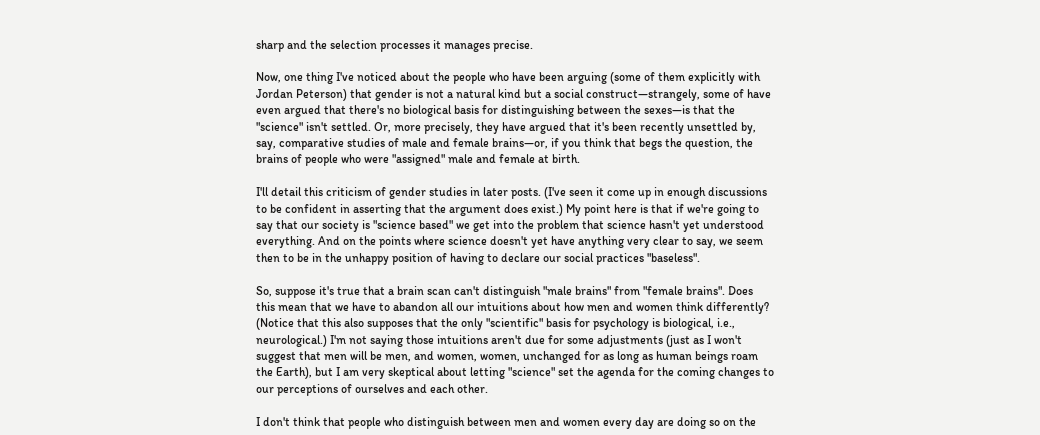sharp and the selection processes it manages precise.

Now, one thing I've noticed about the people who have been arguing (some of them explicitly with Jordan Peterson) that gender is not a natural kind but a social construct—strangely, some of have even argued that there's no biological basis for distinguishing between the sexes—is that the "science" isn't settled. Or, more precisely, they have argued that it's been recently unsettled by, say, comparative studies of male and female brains—or, if you think that begs the question, the brains of people who were "assigned" male and female at birth.

I'll detail this criticism of gender studies in later posts. (I've seen it come up in enough discussions to be confident in asserting that the argument does exist.) My point here is that if we're going to say that our society is "science based" we get into the problem that science hasn't yet understood everything. And on the points where science doesn't yet have anything very clear to say, we seem then to be in the unhappy position of having to declare our social practices "baseless".

So, suppose it's true that a brain scan can't distinguish "male brains" from "female brains". Does this mean that we have to abandon all our intuitions about how men and women think differently? (Notice that this also supposes that the only "scientific" basis for psychology is biological, i.e., neurological.) I'm not saying those intuitions aren't due for some adjustments (just as I won't suggest that men will be men, and women, women, unchanged for as long as human beings roam the Earth), but I am very skeptical about letting "science" set the agenda for the coming changes to our perceptions of ourselves and each other.

I don't think that people who distinguish between men and women every day are doing so on the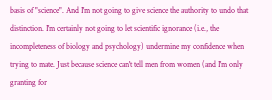basis of "science". And I'm not going to give science the authority to undo that distinction. I'm certainly not going to let scientific ignorance (i.e., the incompleteness of biology and psychology) undermine my confidence when trying to mate. Just because science can't tell men from women (and I'm only granting for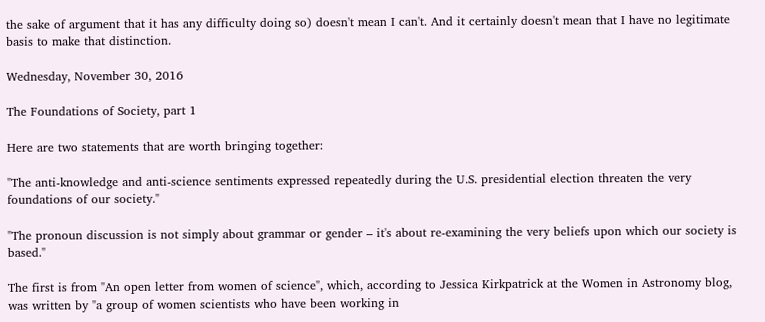the sake of argument that it has any difficulty doing so) doesn't mean I can't. And it certainly doesn't mean that I have no legitimate basis to make that distinction.

Wednesday, November 30, 2016

The Foundations of Society, part 1

Here are two statements that are worth bringing together:

"The anti-knowledge and anti-science sentiments expressed repeatedly during the U.S. presidential election threaten the very foundations of our society."

"The pronoun discussion is not simply about grammar or gender – it's about re-examining the very beliefs upon which our society is based."

The first is from "An open letter from women of science", which, according to Jessica Kirkpatrick at the Women in Astronomy blog, was written by "a group of women scientists who have been working in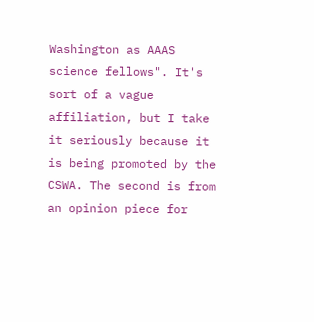Washington as AAAS science fellows". It's sort of a vague affiliation, but I take it seriously because it is being promoted by the CSWA. The second is from an opinion piece for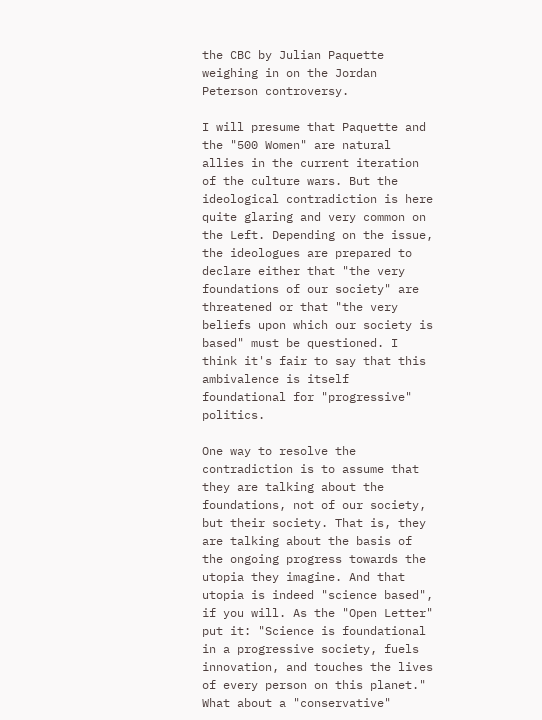the CBC by Julian Paquette weighing in on the Jordan Peterson controversy.

I will presume that Paquette and the "500 Women" are natural allies in the current iteration of the culture wars. But the ideological contradiction is here quite glaring and very common on the Left. Depending on the issue, the ideologues are prepared to declare either that "the very foundations of our society" are threatened or that "the very beliefs upon which our society is based" must be questioned. I think it's fair to say that this ambivalence is itself foundational for "progressive" politics.

One way to resolve the contradiction is to assume that they are talking about the foundations, not of our society, but their society. That is, they are talking about the basis of the ongoing progress towards the utopia they imagine. And that utopia is indeed "science based", if you will. As the "Open Letter" put it: "Science is foundational in a progressive society, fuels innovation, and touches the lives of every person on this planet." What about a "conservative"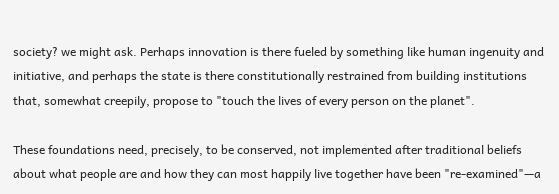society? we might ask. Perhaps innovation is there fueled by something like human ingenuity and initiative, and perhaps the state is there constitutionally restrained from building institutions that, somewhat creepily, propose to "touch the lives of every person on the planet".

These foundations need, precisely, to be conserved, not implemented after traditional beliefs about what people are and how they can most happily live together have been "re-examined"—a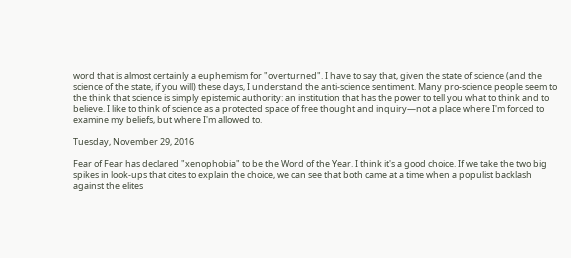word that is almost certainly a euphemism for "overturned". I have to say that, given the state of science (and the science of the state, if you will) these days, I understand the anti-science sentiment. Many pro-science people seem to the think that science is simply epistemic authority: an institution that has the power to tell you what to think and to believe. I like to think of science as a protected space of free thought and inquiry—not a place where I'm forced to examine my beliefs, but where I'm allowed to.

Tuesday, November 29, 2016

Fear of Fear has declared "xenophobia" to be the Word of the Year. I think it's a good choice. If we take the two big spikes in look-ups that cites to explain the choice, we can see that both came at a time when a populist backlash against the elites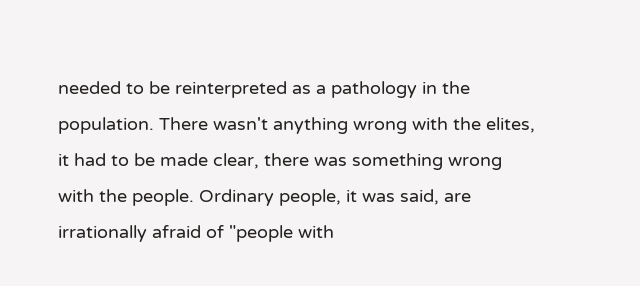needed to be reinterpreted as a pathology in the population. There wasn't anything wrong with the elites, it had to be made clear, there was something wrong with the people. Ordinary people, it was said, are irrationally afraid of "people with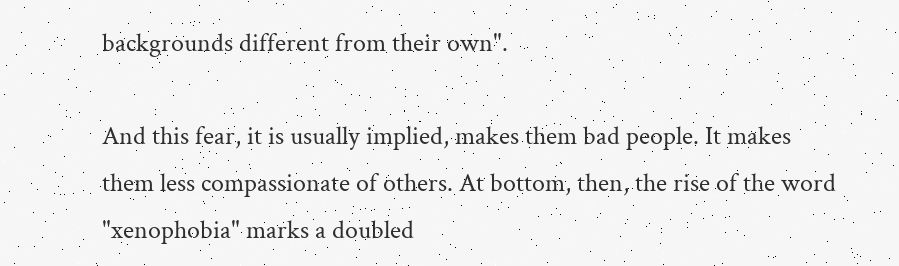backgrounds different from their own".

And this fear, it is usually implied, makes them bad people. It makes them less compassionate of others. At bottom, then, the rise of the word "xenophobia" marks a doubled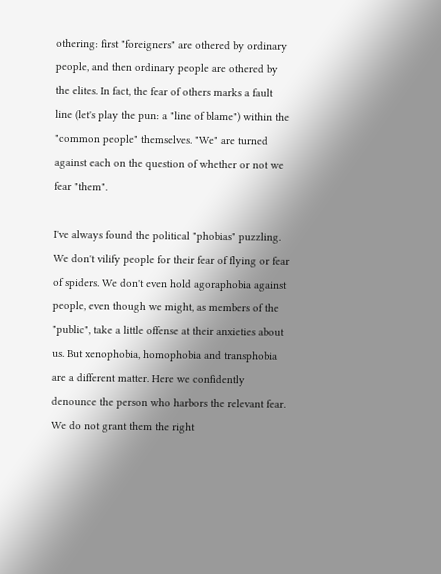othering: first "foreigners" are othered by ordinary people, and then ordinary people are othered by the elites. In fact, the fear of others marks a fault line (let's play the pun: a "line of blame") within the "common people" themselves. "We" are turned against each on the question of whether or not we fear "them".

I've always found the political "phobias" puzzling. We don't vilify people for their fear of flying or fear of spiders. We don't even hold agoraphobia against people, even though we might, as members of the "public", take a little offense at their anxieties about us. But xenophobia, homophobia and transphobia are a different matter. Here we confidently denounce the person who harbors the relevant fear. We do not grant them the right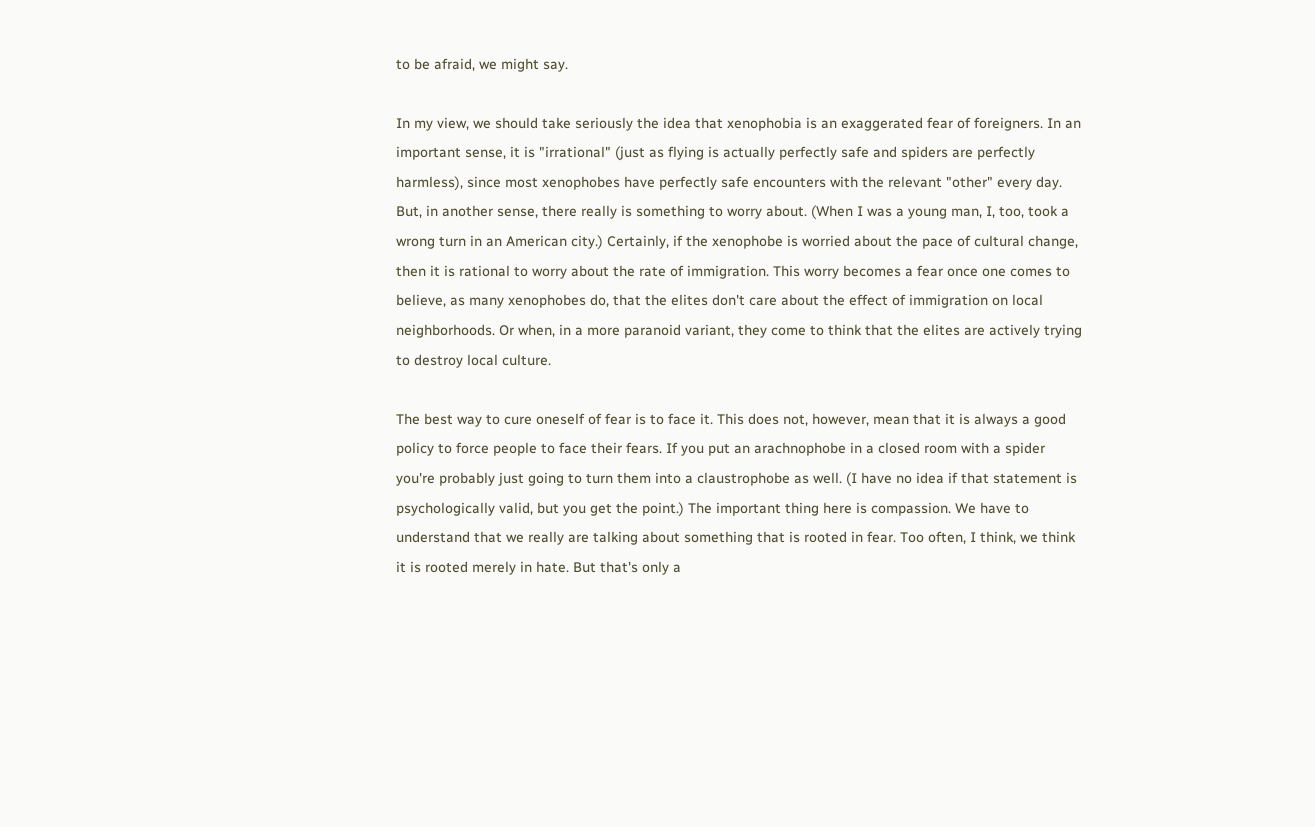to be afraid, we might say.

In my view, we should take seriously the idea that xenophobia is an exaggerated fear of foreigners. In an important sense, it is "irrational" (just as flying is actually perfectly safe and spiders are perfectly harmless), since most xenophobes have perfectly safe encounters with the relevant "other" every day. But, in another sense, there really is something to worry about. (When I was a young man, I, too, took a wrong turn in an American city.) Certainly, if the xenophobe is worried about the pace of cultural change, then it is rational to worry about the rate of immigration. This worry becomes a fear once one comes to believe, as many xenophobes do, that the elites don't care about the effect of immigration on local neighborhoods. Or when, in a more paranoid variant, they come to think that the elites are actively trying to destroy local culture.

The best way to cure oneself of fear is to face it. This does not, however, mean that it is always a good policy to force people to face their fears. If you put an arachnophobe in a closed room with a spider you're probably just going to turn them into a claustrophobe as well. (I have no idea if that statement is psychologically valid, but you get the point.) The important thing here is compassion. We have to understand that we really are talking about something that is rooted in fear. Too often, I think, we think it is rooted merely in hate. But that's only a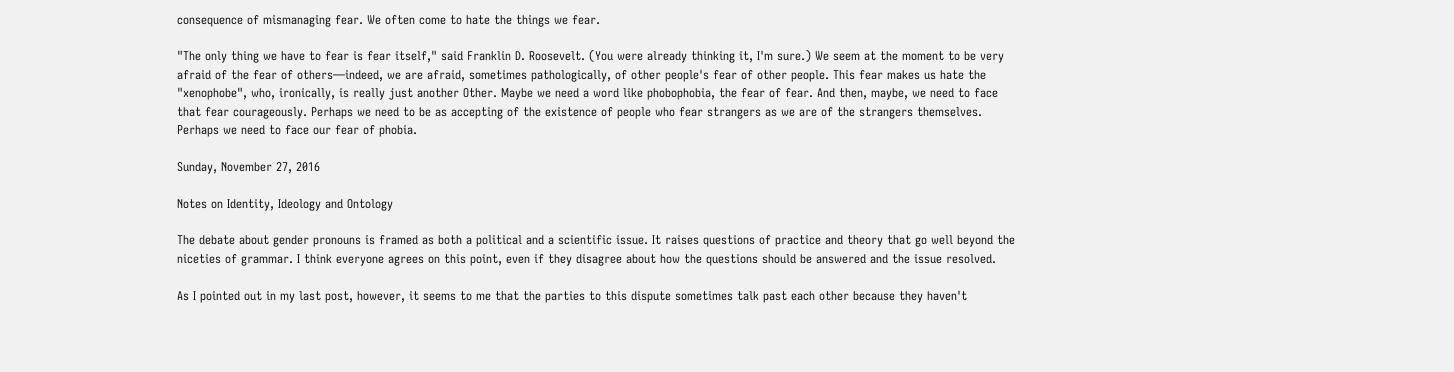consequence of mismanaging fear. We often come to hate the things we fear.

"The only thing we have to fear is fear itself," said Franklin D. Roosevelt. (You were already thinking it, I'm sure.) We seem at the moment to be very afraid of the fear of others—indeed, we are afraid, sometimes pathologically, of other people's fear of other people. This fear makes us hate the "xenophobe", who, ironically, is really just another Other. Maybe we need a word like phobophobia, the fear of fear. And then, maybe, we need to face that fear courageously. Perhaps we need to be as accepting of the existence of people who fear strangers as we are of the strangers themselves. Perhaps we need to face our fear of phobia.

Sunday, November 27, 2016

Notes on Identity, Ideology and Ontology

The debate about gender pronouns is framed as both a political and a scientific issue. It raises questions of practice and theory that go well beyond the niceties of grammar. I think everyone agrees on this point, even if they disagree about how the questions should be answered and the issue resolved.

As I pointed out in my last post, however, it seems to me that the parties to this dispute sometimes talk past each other because they haven't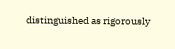distinguished as rigorously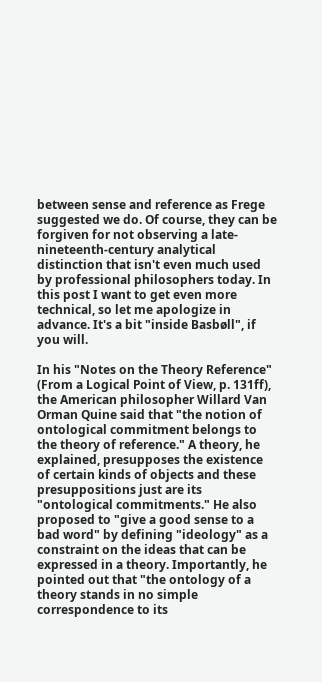between sense and reference as Frege suggested we do. Of course, they can be forgiven for not observing a late-nineteenth-century analytical distinction that isn't even much used by professional philosophers today. In this post I want to get even more technical, so let me apologize in advance. It's a bit "inside Basbøll", if you will.

In his "Notes on the Theory Reference" (From a Logical Point of View, p. 131ff), the American philosopher Willard Van Orman Quine said that "the notion of ontological commitment belongs to the theory of reference." A theory, he explained, presupposes the existence of certain kinds of objects and these presuppositions just are its "ontological commitments." He also proposed to "give a good sense to a bad word" by defining "ideology" as a constraint on the ideas that can be expressed in a theory. Importantly, he pointed out that "the ontology of a theory stands in no simple correspondence to its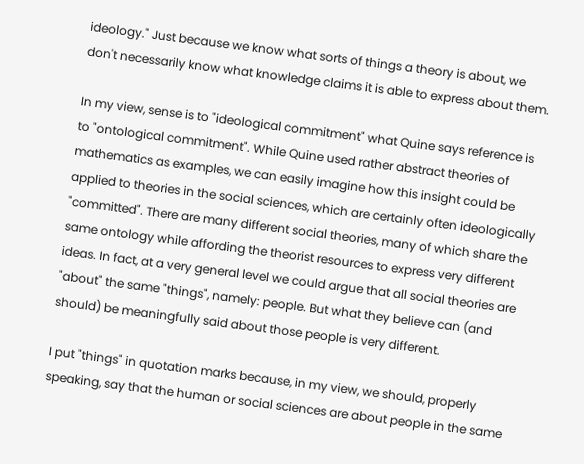ideology." Just because we know what sorts of things a theory is about, we don't necessarily know what knowledge claims it is able to express about them.

In my view, sense is to "ideological commitment" what Quine says reference is to "ontological commitment". While Quine used rather abstract theories of mathematics as examples, we can easily imagine how this insight could be applied to theories in the social sciences, which are certainly often ideologically "committed". There are many different social theories, many of which share the same ontology while affording the theorist resources to express very different ideas. In fact, at a very general level we could argue that all social theories are "about" the same "things", namely: people. But what they believe can (and should) be meaningfully said about those people is very different.

I put "things" in quotation marks because, in my view, we should, properly speaking, say that the human or social sciences are about people in the same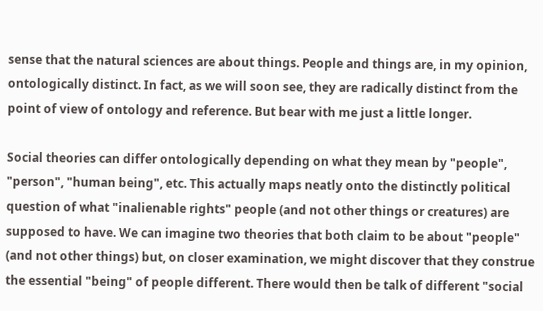sense that the natural sciences are about things. People and things are, in my opinion, ontologically distinct. In fact, as we will soon see, they are radically distinct from the point of view of ontology and reference. But bear with me just a little longer.

Social theories can differ ontologically depending on what they mean by "people", "person", "human being", etc. This actually maps neatly onto the distinctly political question of what "inalienable rights" people (and not other things or creatures) are supposed to have. We can imagine two theories that both claim to be about "people" (and not other things) but, on closer examination, we might discover that they construe the essential "being" of people different. There would then be talk of different "social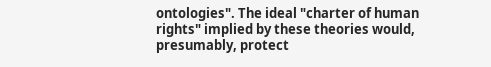ontologies". The ideal "charter of human rights" implied by these theories would, presumably, protect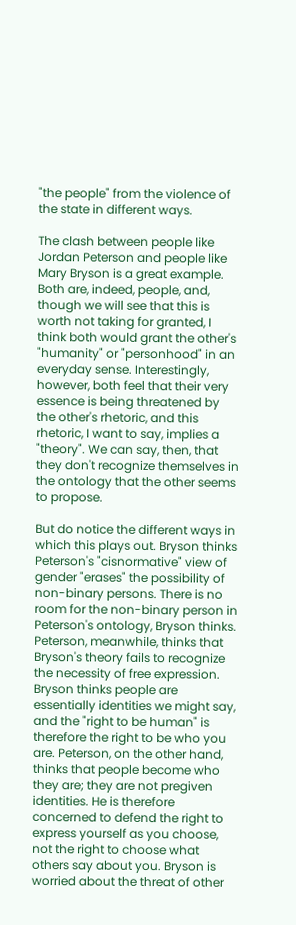"the people" from the violence of the state in different ways.

The clash between people like Jordan Peterson and people like Mary Bryson is a great example. Both are, indeed, people, and, though we will see that this is worth not taking for granted, I think both would grant the other's "humanity" or "personhood" in an everyday sense. Interestingly, however, both feel that their very essence is being threatened by the other's rhetoric, and this rhetoric, I want to say, implies a "theory". We can say, then, that they don't recognize themselves in the ontology that the other seems to propose.

But do notice the different ways in which this plays out. Bryson thinks Peterson's "cisnormative" view of gender "erases" the possibility of non-binary persons. There is no room for the non-binary person in Peterson's ontology, Bryson thinks. Peterson, meanwhile, thinks that Bryson's theory fails to recognize the necessity of free expression. Bryson thinks people are essentially identities we might say, and the "right to be human" is therefore the right to be who you are. Peterson, on the other hand, thinks that people become who they are; they are not pregiven identities. He is therefore concerned to defend the right to express yourself as you choose, not the right to choose what others say about you. Bryson is worried about the threat of other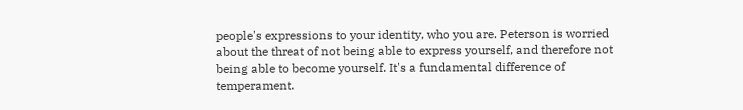people's expressions to your identity, who you are. Peterson is worried about the threat of not being able to express yourself, and therefore not being able to become yourself. It's a fundamental difference of temperament.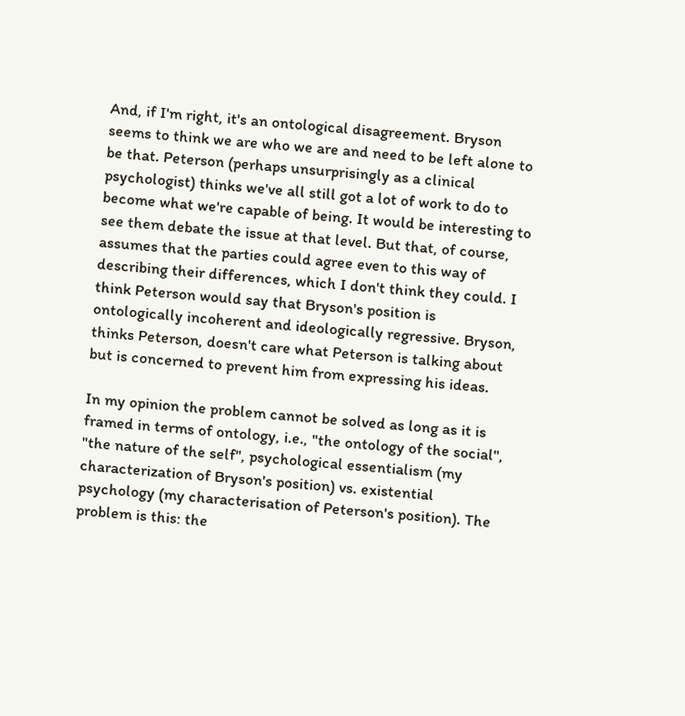And, if I'm right, it's an ontological disagreement. Bryson seems to think we are who we are and need to be left alone to be that. Peterson (perhaps unsurprisingly as a clinical psychologist) thinks we've all still got a lot of work to do to become what we're capable of being. It would be interesting to see them debate the issue at that level. But that, of course, assumes that the parties could agree even to this way of describing their differences, which I don't think they could. I think Peterson would say that Bryson's position is ontologically incoherent and ideologically regressive. Bryson, thinks Peterson, doesn't care what Peterson is talking about but is concerned to prevent him from expressing his ideas.

In my opinion the problem cannot be solved as long as it is framed in terms of ontology, i.e., "the ontology of the social", "the nature of the self", psychological essentialism (my characterization of Bryson's position) vs. existential psychology (my characterisation of Peterson's position). The problem is this: the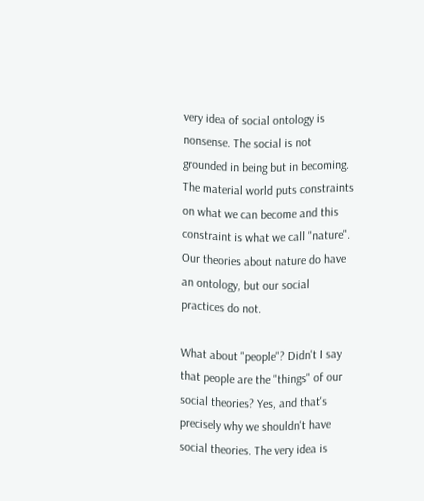very idea of social ontology is nonsense. The social is not grounded in being but in becoming. The material world puts constraints on what we can become and this constraint is what we call "nature". Our theories about nature do have an ontology, but our social practices do not.

What about "people"? Didn't I say that people are the "things" of our social theories? Yes, and that's precisely why we shouldn't have social theories. The very idea is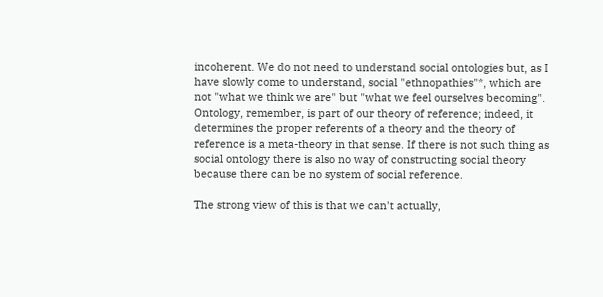incoherent. We do not need to understand social ontologies but, as I have slowly come to understand, social "ethnopathies"*, which are not "what we think we are" but "what we feel ourselves becoming". Ontology, remember, is part of our theory of reference; indeed, it determines the proper referents of a theory and the theory of reference is a meta-theory in that sense. If there is not such thing as social ontology there is also no way of constructing social theory because there can be no system of social reference.

The strong view of this is that we can't actually,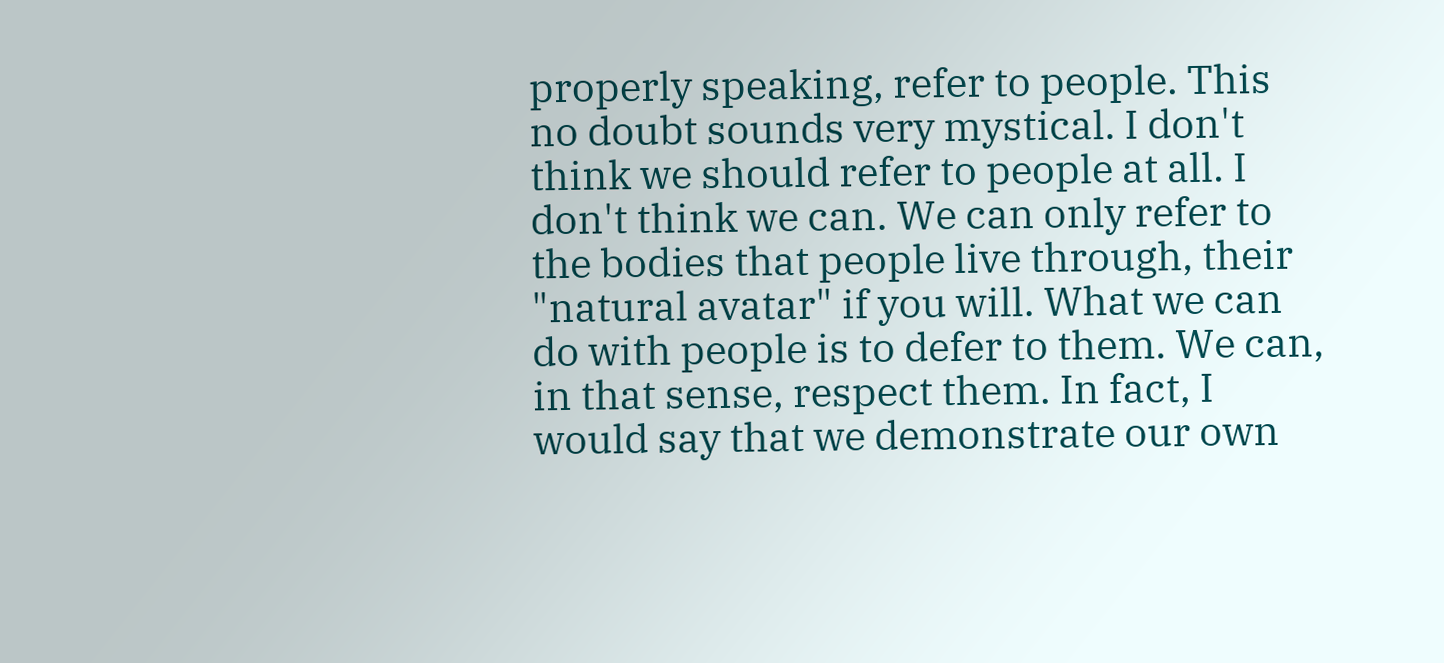properly speaking, refer to people. This no doubt sounds very mystical. I don't think we should refer to people at all. I don't think we can. We can only refer to the bodies that people live through, their "natural avatar" if you will. What we can do with people is to defer to them. We can, in that sense, respect them. In fact, I would say that we demonstrate our own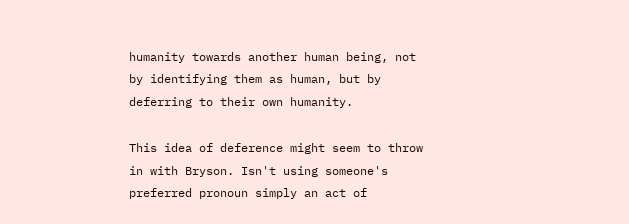humanity towards another human being, not by identifying them as human, but by deferring to their own humanity.

This idea of deference might seem to throw in with Bryson. Isn't using someone's preferred pronoun simply an act of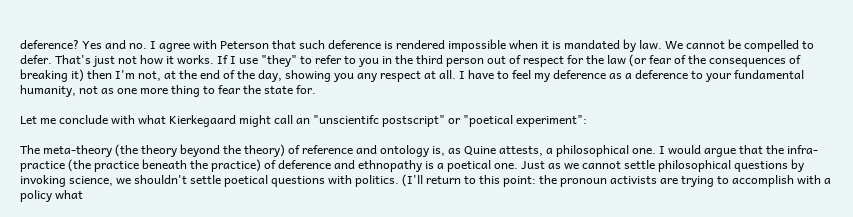deference? Yes and no. I agree with Peterson that such deference is rendered impossible when it is mandated by law. We cannot be compelled to defer. That's just not how it works. If I use "they" to refer to you in the third person out of respect for the law (or fear of the consequences of breaking it) then I'm not, at the end of the day, showing you any respect at all. I have to feel my deference as a deference to your fundamental humanity, not as one more thing to fear the state for.

Let me conclude with what Kierkegaard might call an "unscientifc postscript" or "poetical experiment":

The meta-theory (the theory beyond the theory) of reference and ontology is, as Quine attests, a philosophical one. I would argue that the infra-practice (the practice beneath the practice) of deference and ethnopathy is a poetical one. Just as we cannot settle philosophical questions by invoking science, we shouldn't settle poetical questions with politics. (I'll return to this point: the pronoun activists are trying to accomplish with a policy what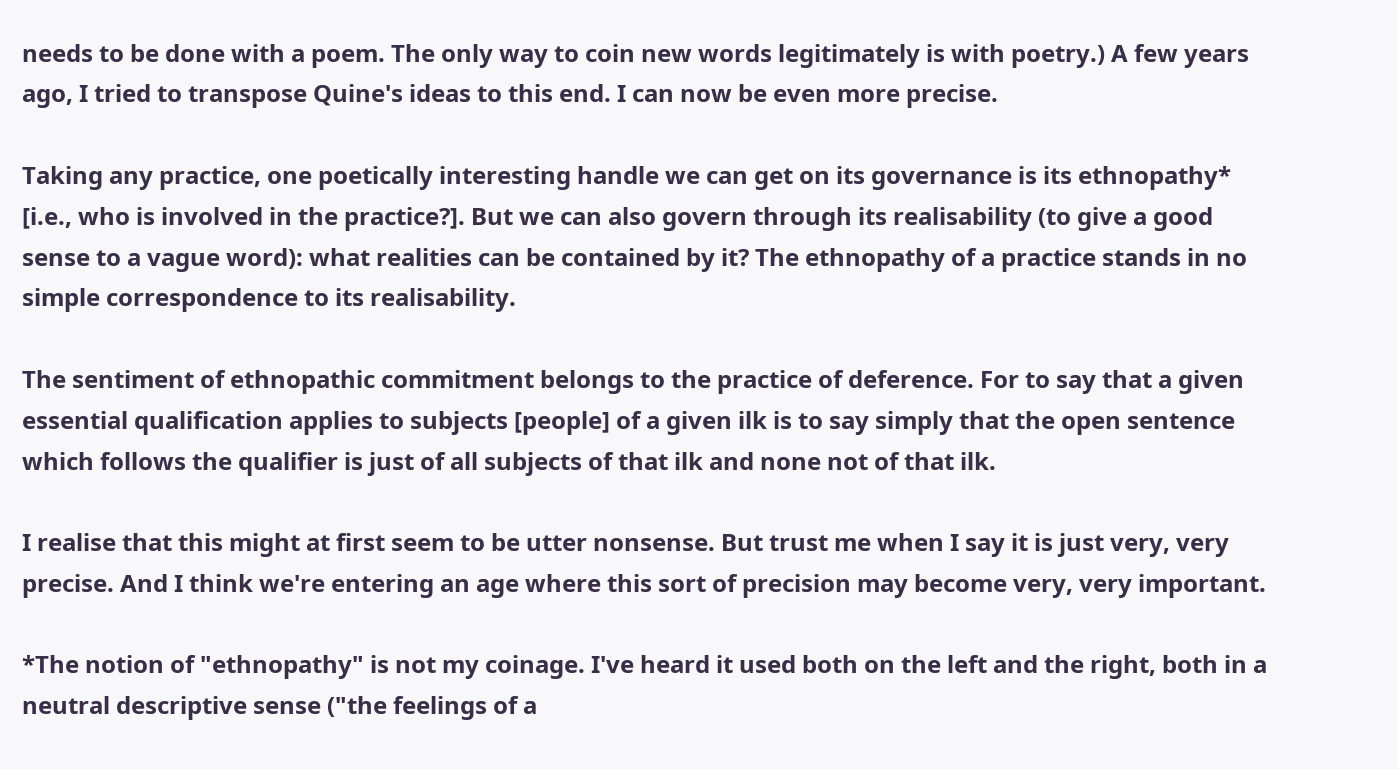needs to be done with a poem. The only way to coin new words legitimately is with poetry.) A few years ago, I tried to transpose Quine's ideas to this end. I can now be even more precise.

Taking any practice, one poetically interesting handle we can get on its governance is its ethnopathy* [i.e., who is involved in the practice?]. But we can also govern through its realisability (to give a good sense to a vague word): what realities can be contained by it? The ethnopathy of a practice stands in no simple correspondence to its realisability.

The sentiment of ethnopathic commitment belongs to the practice of deference. For to say that a given essential qualification applies to subjects [people] of a given ilk is to say simply that the open sentence which follows the qualifier is just of all subjects of that ilk and none not of that ilk.

I realise that this might at first seem to be utter nonsense. But trust me when I say it is just very, very precise. And I think we're entering an age where this sort of precision may become very, very important.

*The notion of "ethnopathy" is not my coinage. I've heard it used both on the left and the right, both in a neutral descriptive sense ("the feelings of a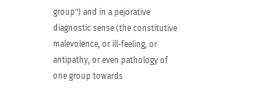group") and in a pejorative diagnostic sense (the constitutive malevolence, or ill-feeling, or antipathy, or even pathology of one group towards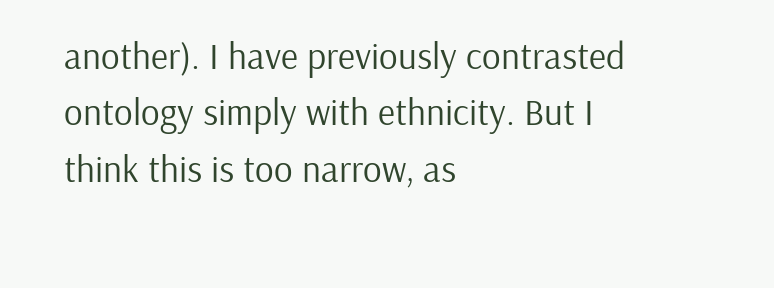another). I have previously contrasted ontology simply with ethnicity. But I think this is too narrow, as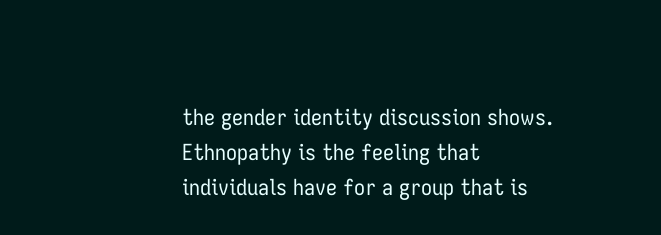the gender identity discussion shows. Ethnopathy is the feeling that individuals have for a group that is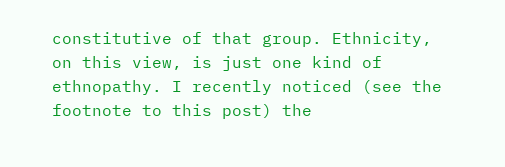constitutive of that group. Ethnicity, on this view, is just one kind of ethnopathy. I recently noticed (see the footnote to this post) the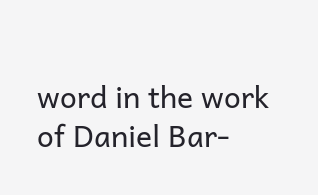word in the work of Daniel Bar-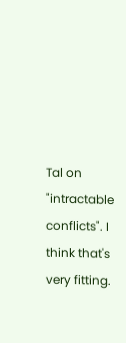Tal on "intractable conflicts". I think that's very fitting.